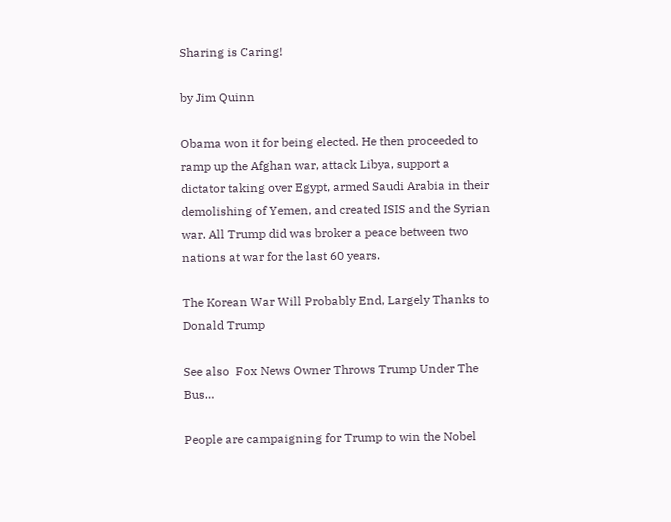Sharing is Caring!

by Jim Quinn

Obama won it for being elected. He then proceeded to ramp up the Afghan war, attack Libya, support a dictator taking over Egypt, armed Saudi Arabia in their demolishing of Yemen, and created ISIS and the Syrian war. All Trump did was broker a peace between two nations at war for the last 60 years.

The Korean War Will Probably End, Largely Thanks to Donald Trump

See also  Fox News Owner Throws Trump Under The Bus…

People are campaigning for Trump to win the Nobel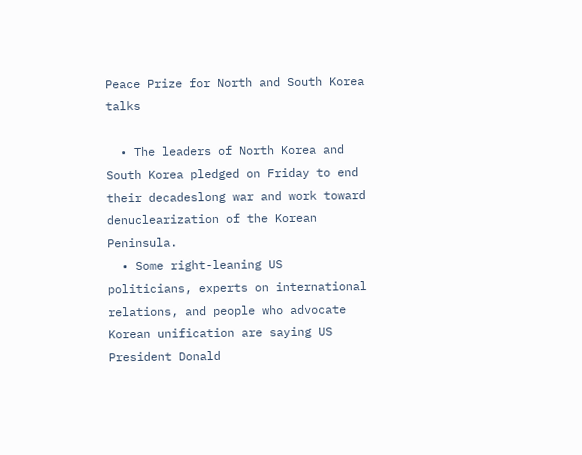Peace Prize for North and South Korea talks

  • The leaders of North Korea and South Korea pledged on Friday to end their decadeslong war and work toward denuclearization of the Korean Peninsula.
  • Some right-leaning US politicians, experts on international relations, and people who advocate Korean unification are saying US President Donald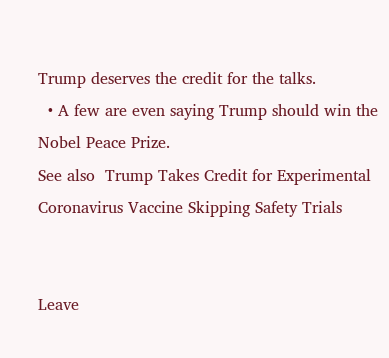Trump deserves the credit for the talks.
  • A few are even saying Trump should win the Nobel Peace Prize.
See also  Trump Takes Credit for Experimental Coronavirus Vaccine Skipping Safety Trials


Leave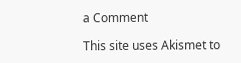a Comment

This site uses Akismet to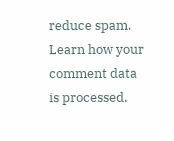reduce spam. Learn how your comment data is processed.